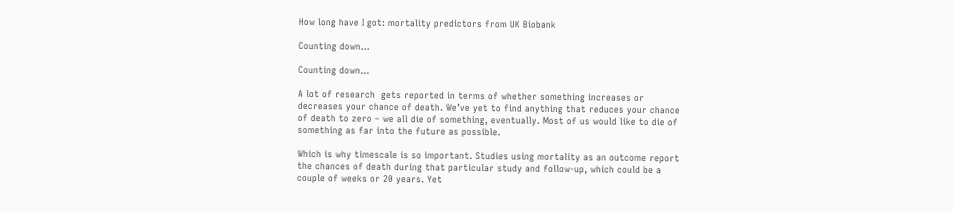How long have I got: mortality predictors from UK Biobank

Counting down...

Counting down…

A lot of research  gets reported in terms of whether something increases or decreases your chance of death. We’ve yet to find anything that reduces your chance of death to zero – we all die of something, eventually. Most of us would like to die of something as far into the future as possible.

Which is why timescale is so important. Studies using mortality as an outcome report the chances of death during that particular study and follow-up, which could be a couple of weeks or 20 years. Yet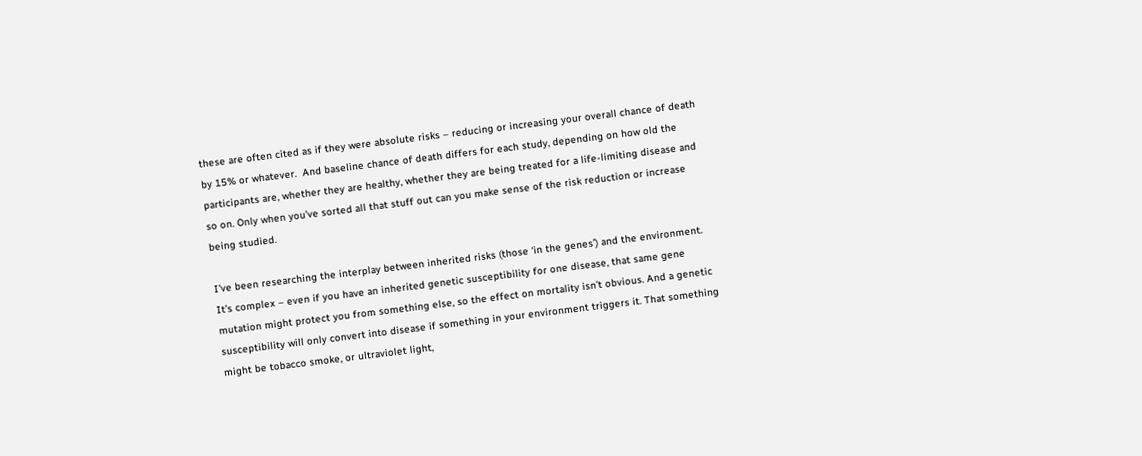these are often cited as if they were absolute risks – reducing or increasing your overall chance of death by 15% or whatever.  And baseline chance of death differs for each study, depending on how old the participants are, whether they are healthy, whether they are being treated for a life-limiting disease and so on. Only when you’ve sorted all that stuff out can you make sense of the risk reduction or increase being studied.

I’ve been researching the interplay between inherited risks (those ‘in the genes’) and the environment. It’s complex – even if you have an inherited genetic susceptibility for one disease, that same gene mutation might protect you from something else, so the effect on mortality isn’t obvious. And a genetic susceptibility will only convert into disease if something in your environment triggers it. That something might be tobacco smoke, or ultraviolet light,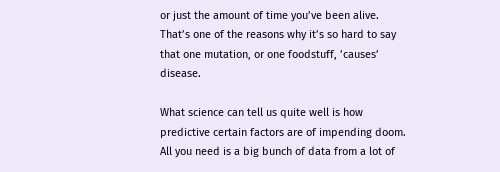or just the amount of time you’ve been alive. That’s one of the reasons why it’s so hard to say that one mutation, or one foodstuff, ’causes’ disease.

What science can tell us quite well is how predictive certain factors are of impending doom. All you need is a big bunch of data from a lot of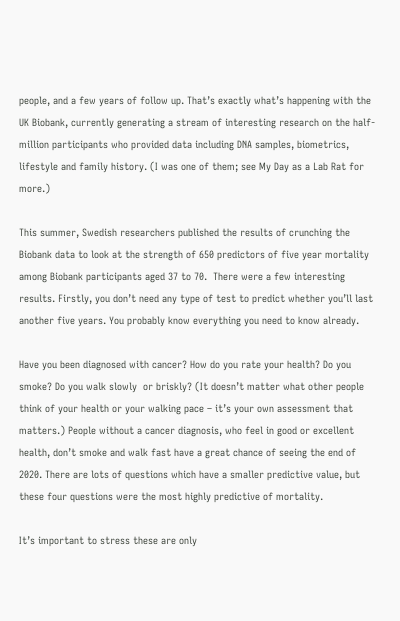people, and a few years of follow up. That’s exactly what’s happening with the UK Biobank, currently generating a stream of interesting research on the half-million participants who provided data including DNA samples, biometrics, lifestyle and family history. (I was one of them; see My Day as a Lab Rat for more.)

This summer, Swedish researchers published the results of crunching the Biobank data to look at the strength of 650 predictors of five year mortality among Biobank participants aged 37 to 70.  There were a few interesting results. Firstly, you don’t need any type of test to predict whether you’ll last another five years. You probably know everything you need to know already.

Have you been diagnosed with cancer? How do you rate your health? Do you smoke? Do you walk slowly  or briskly? (It doesn’t matter what other people think of your health or your walking pace – it’s your own assessment that matters.) People without a cancer diagnosis, who feel in good or excellent health, don’t smoke and walk fast have a great chance of seeing the end of 2020. There are lots of questions which have a smaller predictive value, but these four questions were the most highly predictive of mortality.

It’s important to stress these are only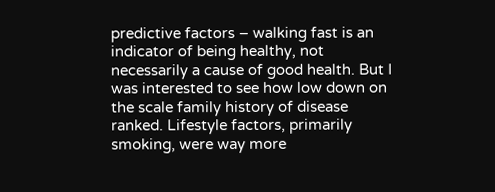predictive factors – walking fast is an indicator of being healthy, not necessarily a cause of good health. But I was interested to see how low down on the scale family history of disease ranked. Lifestyle factors, primarily smoking, were way more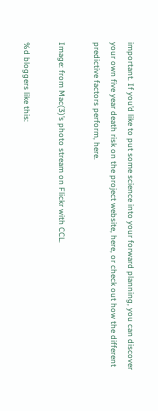important. If you’d like to put some science into your forward planning, you can discover your own five year death risk on the project website, here, or check out how the different predictive factors perform, here.

Image: from Mac(3)’s photo stream on Flickr with CCL.

%d bloggers like this: